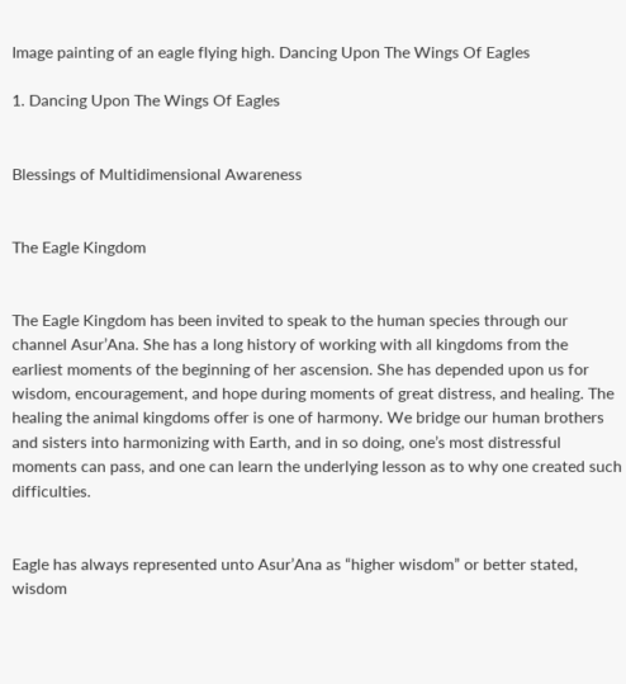Image painting of an eagle flying high. Dancing Upon The Wings Of Eagles

1. Dancing Upon The Wings Of Eagles


Blessings of Multidimensional Awareness


The Eagle Kingdom


The Eagle Kingdom has been invited to speak to the human species through our channel Asur’Ana. She has a long history of working with all kingdoms from the earliest moments of the beginning of her ascension. She has depended upon us for wisdom, encouragement, and hope during moments of great distress, and healing. The healing the animal kingdoms offer is one of harmony. We bridge our human brothers and sisters into harmonizing with Earth, and in so doing, one’s most distressful moments can pass, and one can learn the underlying lesson as to why one created such difficulties.


Eagle has always represented unto Asur’Ana as “higher wisdom” or better stated, wisdom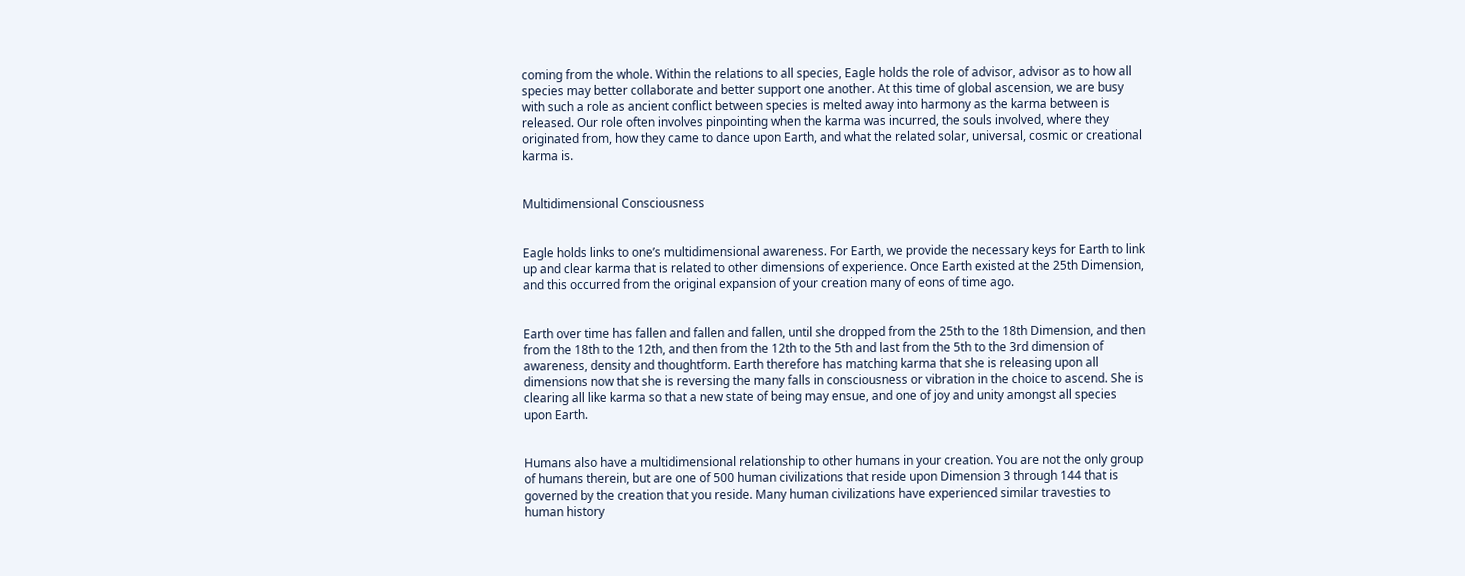coming from the whole. Within the relations to all species, Eagle holds the role of advisor, advisor as to how all species may better collaborate and better support one another. At this time of global ascension, we are busy with such a role as ancient conflict between species is melted away into harmony as the karma between is released. Our role often involves pinpointing when the karma was incurred, the souls involved, where they originated from, how they came to dance upon Earth, and what the related solar, universal, cosmic or creational karma is.


Multidimensional Consciousness


Eagle holds links to one’s multidimensional awareness. For Earth, we provide the necessary keys for Earth to link up and clear karma that is related to other dimensions of experience. Once Earth existed at the 25th Dimension, and this occurred from the original expansion of your creation many of eons of time ago.


Earth over time has fallen and fallen and fallen, until she dropped from the 25th to the 18th Dimension, and then from the 18th to the 12th, and then from the 12th to the 5th and last from the 5th to the 3rd dimension of awareness, density and thoughtform. Earth therefore has matching karma that she is releasing upon all dimensions now that she is reversing the many falls in consciousness or vibration in the choice to ascend. She is clearing all like karma so that a new state of being may ensue, and one of joy and unity amongst all species upon Earth.


Humans also have a multidimensional relationship to other humans in your creation. You are not the only group of humans therein, but are one of 500 human civilizations that reside upon Dimension 3 through 144 that is governed by the creation that you reside. Many human civilizations have experienced similar travesties to human history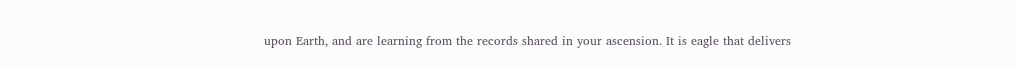upon Earth, and are learning from the records shared in your ascension. It is eagle that delivers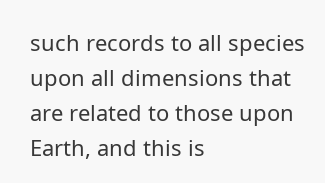such records to all species upon all dimensions that are related to those upon Earth, and this is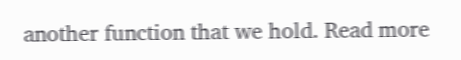another function that we hold. Read more